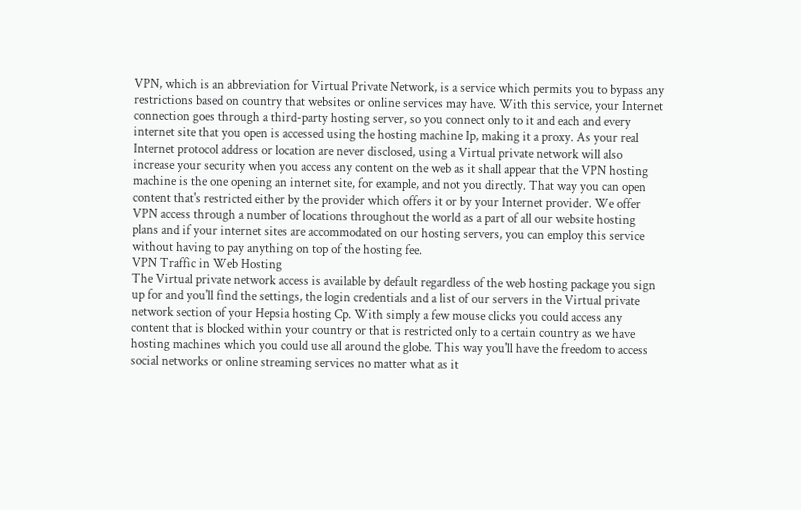VPN, which is an abbreviation for Virtual Private Network, is a service which permits you to bypass any restrictions based on country that websites or online services may have. With this service, your Internet connection goes through a third-party hosting server, so you connect only to it and each and every internet site that you open is accessed using the hosting machine Ip, making it a proxy. As your real Internet protocol address or location are never disclosed, using a Virtual private network will also increase your security when you access any content on the web as it shall appear that the VPN hosting machine is the one opening an internet site, for example, and not you directly. That way you can open content that's restricted either by the provider which offers it or by your Internet provider. We offer VPN access through a number of locations throughout the world as a part of all our website hosting plans and if your internet sites are accommodated on our hosting servers, you can employ this service without having to pay anything on top of the hosting fee.
VPN Traffic in Web Hosting
The Virtual private network access is available by default regardless of the web hosting package you sign up for and you'll find the settings, the login credentials and a list of our servers in the Virtual private network section of your Hepsia hosting Cp. With simply a few mouse clicks you could access any content that is blocked within your country or that is restricted only to a certain country as we have hosting machines which you could use all around the globe. This way you'll have the freedom to access social networks or online streaming services no matter what as it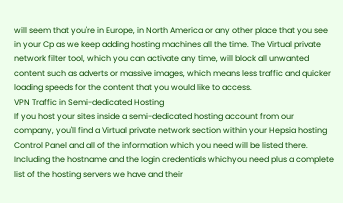will seem that you're in Europe, in North America or any other place that you see in your Cp as we keep adding hosting machines all the time. The Virtual private network filter tool, which you can activate any time, will block all unwanted content such as adverts or massive images, which means less traffic and quicker loading speeds for the content that you would like to access.
VPN Traffic in Semi-dedicated Hosting
If you host your sites inside a semi-dedicated hosting account from our company, you'll find a Virtual private network section within your Hepsia hosting Control Panel and all of the information which you need will be listed there. Including the hostname and the login credentials whichyou need plus a complete list of the hosting servers we have and their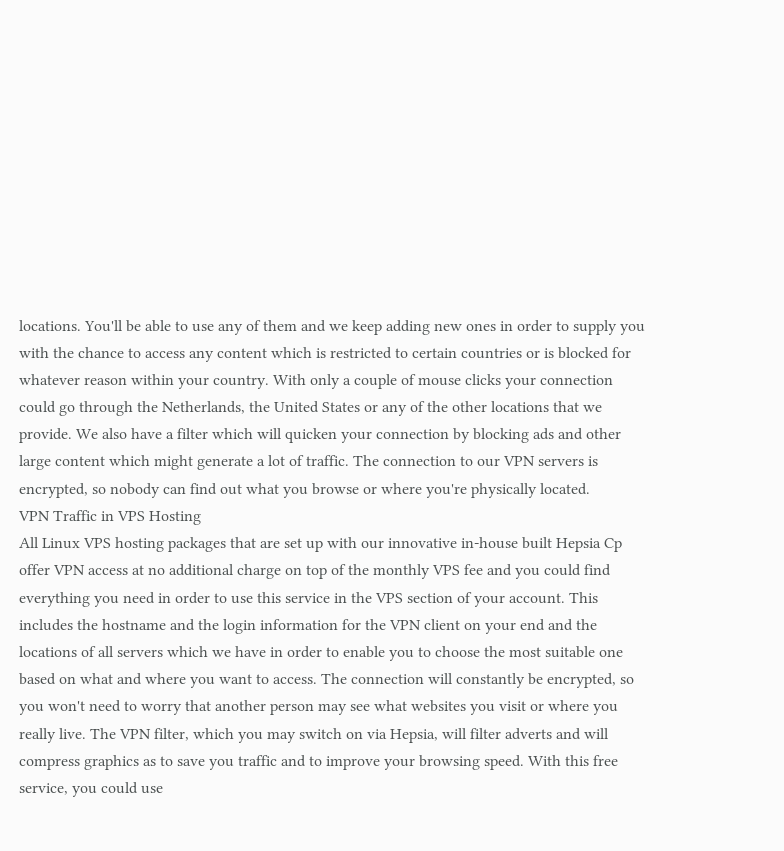locations. You'll be able to use any of them and we keep adding new ones in order to supply you with the chance to access any content which is restricted to certain countries or is blocked for whatever reason within your country. With only a couple of mouse clicks your connection could go through the Netherlands, the United States or any of the other locations that we provide. We also have a filter which will quicken your connection by blocking ads and other large content which might generate a lot of traffic. The connection to our VPN servers is encrypted, so nobody can find out what you browse or where you're physically located.
VPN Traffic in VPS Hosting
All Linux VPS hosting packages that are set up with our innovative in-house built Hepsia Cp offer VPN access at no additional charge on top of the monthly VPS fee and you could find everything you need in order to use this service in the VPS section of your account. This includes the hostname and the login information for the VPN client on your end and the locations of all servers which we have in order to enable you to choose the most suitable one based on what and where you want to access. The connection will constantly be encrypted, so you won't need to worry that another person may see what websites you visit or where you really live. The VPN filter, which you may switch on via Hepsia, will filter adverts and will compress graphics as to save you traffic and to improve your browsing speed. With this free service, you could use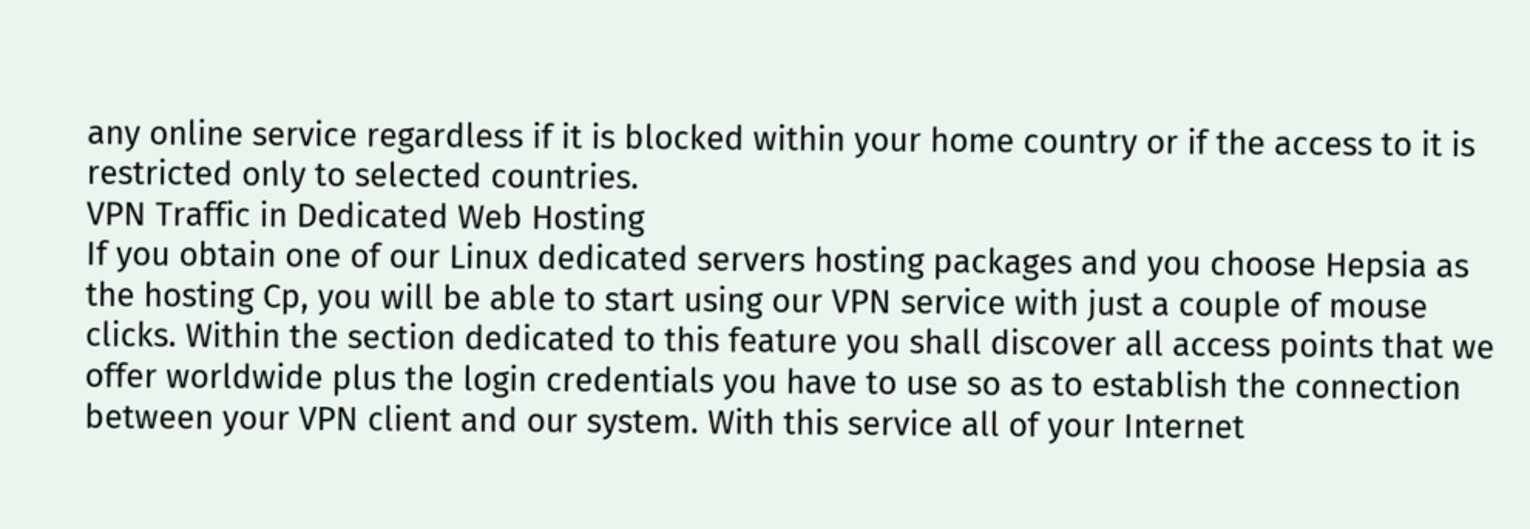any online service regardless if it is blocked within your home country or if the access to it is restricted only to selected countries.
VPN Traffic in Dedicated Web Hosting
If you obtain one of our Linux dedicated servers hosting packages and you choose Hepsia as the hosting Cp, you will be able to start using our VPN service with just a couple of mouse clicks. Within the section dedicated to this feature you shall discover all access points that we offer worldwide plus the login credentials you have to use so as to establish the connection between your VPN client and our system. With this service all of your Internet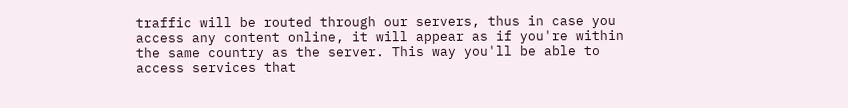traffic will be routed through our servers, thus in case you access any content online, it will appear as if you're within the same country as the server. This way you'll be able to access services that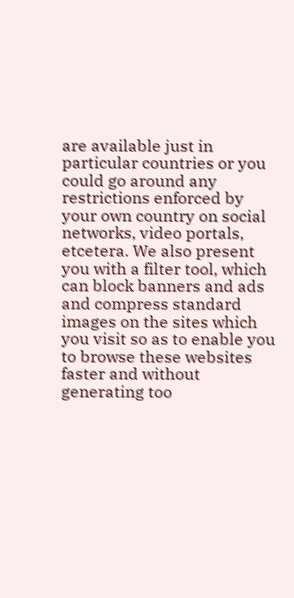are available just in particular countries or you could go around any restrictions enforced by your own country on social networks, video portals, etcetera. We also present you with a filter tool, which can block banners and ads and compress standard images on the sites which you visit so as to enable you to browse these websites faster and without generating too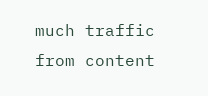much traffic from content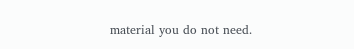material you do not need.